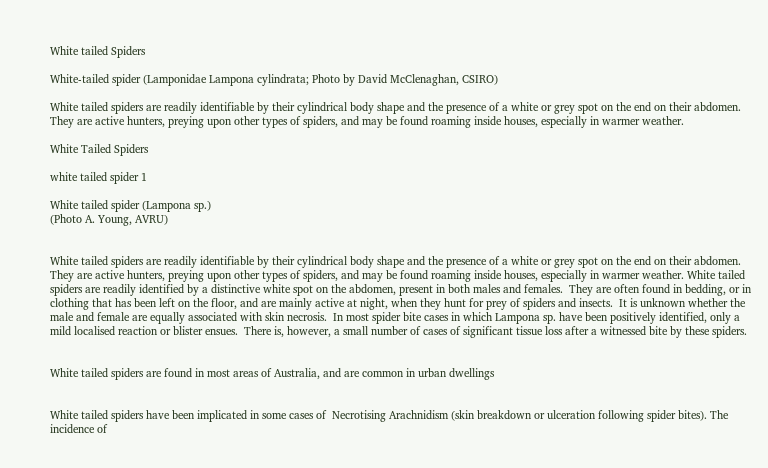White tailed Spiders

White-tailed spider (Lamponidae Lampona cylindrata; Photo by David McClenaghan, CSIRO)

White tailed spiders are readily identifiable by their cylindrical body shape and the presence of a white or grey spot on the end on their abdomen.  They are active hunters, preying upon other types of spiders, and may be found roaming inside houses, especially in warmer weather.

White Tailed Spiders

white tailed spider 1

White tailed spider (Lampona sp.)
(Photo A. Young, AVRU)


White tailed spiders are readily identifiable by their cylindrical body shape and the presence of a white or grey spot on the end on their abdomen. They are active hunters, preying upon other types of spiders, and may be found roaming inside houses, especially in warmer weather. White tailed spiders are readily identified by a distinctive white spot on the abdomen, present in both males and females.  They are often found in bedding, or in clothing that has been left on the floor, and are mainly active at night, when they hunt for prey of spiders and insects.  It is unknown whether the male and female are equally associated with skin necrosis.  In most spider bite cases in which Lampona sp. have been positively identified, only a mild localised reaction or blister ensues.  There is, however, a small number of cases of significant tissue loss after a witnessed bite by these spiders.


White tailed spiders are found in most areas of Australia, and are common in urban dwellings


White tailed spiders have been implicated in some cases of  Necrotising Arachnidism (skin breakdown or ulceration following spider bites). The incidence of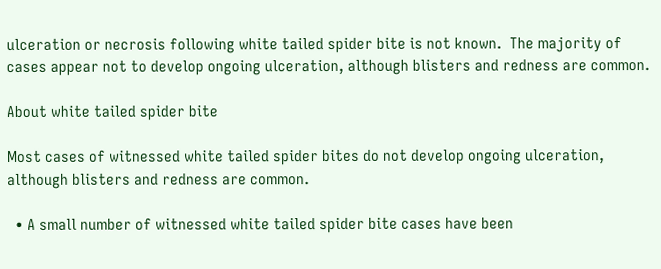ulceration or necrosis following white tailed spider bite is not known.  The majority of cases appear not to develop ongoing ulceration, although blisters and redness are common.

About white tailed spider bite

Most cases of witnessed white tailed spider bites do not develop ongoing ulceration, although blisters and redness are common.

  • A small number of witnessed white tailed spider bite cases have been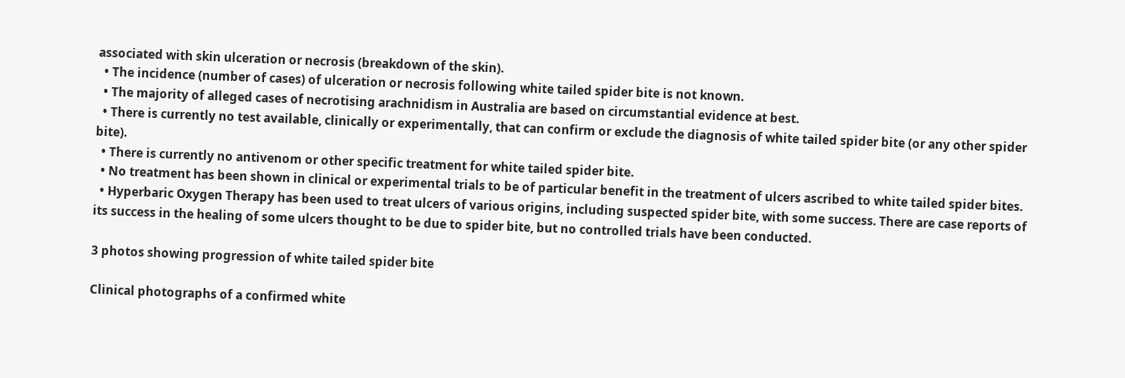associated with skin ulceration or necrosis (breakdown of the skin).
  • The incidence (number of cases) of ulceration or necrosis following white tailed spider bite is not known.
  • The majority of alleged cases of necrotising arachnidism in Australia are based on circumstantial evidence at best.
  • There is currently no test available, clinically or experimentally, that can confirm or exclude the diagnosis of white tailed spider bite (or any other spider bite).
  • There is currently no antivenom or other specific treatment for white tailed spider bite.
  • No treatment has been shown in clinical or experimental trials to be of particular benefit in the treatment of ulcers ascribed to white tailed spider bites.
  • Hyperbaric Oxygen Therapy has been used to treat ulcers of various origins, including suspected spider bite, with some success. There are case reports of its success in the healing of some ulcers thought to be due to spider bite, but no controlled trials have been conducted.

3 photos showing progression of white tailed spider bite

Clinical photographs of a confirmed white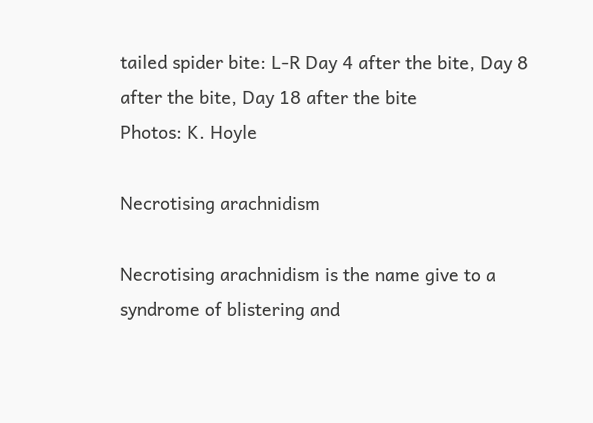tailed spider bite: L-R Day 4 after the bite, Day 8 after the bite, Day 18 after the bite
Photos: K. Hoyle

Necrotising arachnidism

Necrotising arachnidism is the name give to a syndrome of blistering and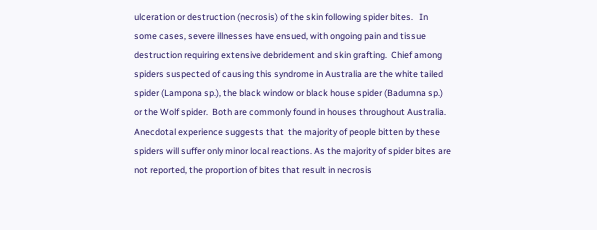ulceration or destruction (necrosis) of the skin following spider bites.   In some cases, severe illnesses have ensued, with ongoing pain and tissue destruction requiring extensive debridement and skin grafting.  Chief among spiders suspected of causing this syndrome in Australia are the white tailed spider (Lampona sp.), the black window or black house spider (Badumna sp.) or the Wolf spider.  Both are commonly found in houses throughout Australia. Anecdotal experience suggests that  the majority of people bitten by these spiders will suffer only minor local reactions. As the majority of spider bites are not reported, the proportion of bites that result in necrosis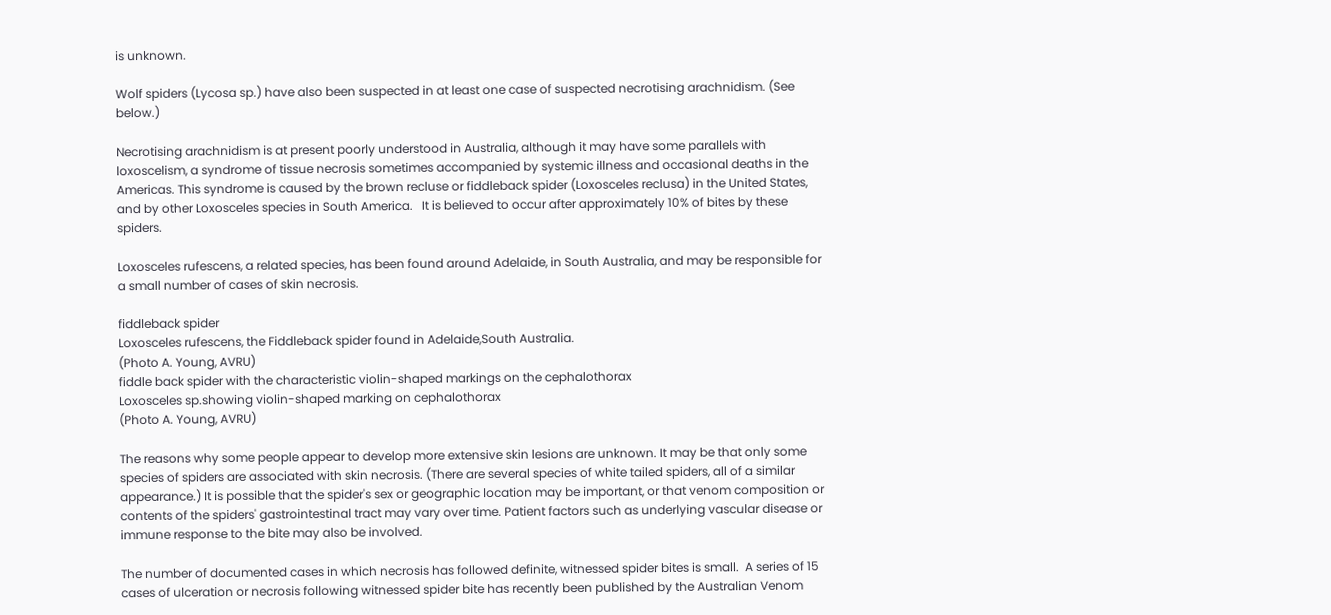is unknown.

Wolf spiders (Lycosa sp.) have also been suspected in at least one case of suspected necrotising arachnidism. (See below.)

Necrotising arachnidism is at present poorly understood in Australia, although it may have some parallels with loxoscelism, a syndrome of tissue necrosis sometimes accompanied by systemic illness and occasional deaths in the Americas. This syndrome is caused by the brown recluse or fiddleback spider (Loxosceles reclusa) in the United States, and by other Loxosceles species in South America.   It is believed to occur after approximately 10% of bites by these spiders.

Loxosceles rufescens, a related species, has been found around Adelaide, in South Australia, and may be responsible for a small number of cases of skin necrosis.

fiddleback spider
Loxosceles rufescens, the Fiddleback spider found in Adelaide,South Australia.
(Photo A. Young, AVRU)
fiddle back spider with the characteristic violin-shaped markings on the cephalothorax
Loxosceles sp.showing violin-shaped marking on cephalothorax
(Photo A. Young, AVRU)

The reasons why some people appear to develop more extensive skin lesions are unknown. It may be that only some species of spiders are associated with skin necrosis. (There are several species of white tailed spiders, all of a similar appearance.) It is possible that the spider's sex or geographic location may be important, or that venom composition or contents of the spiders' gastrointestinal tract may vary over time. Patient factors such as underlying vascular disease or immune response to the bite may also be involved.

The number of documented cases in which necrosis has followed definite, witnessed spider bites is small.  A series of 15 cases of ulceration or necrosis following witnessed spider bite has recently been published by the Australian Venom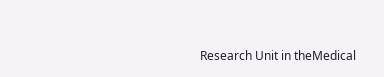Research Unit in theMedical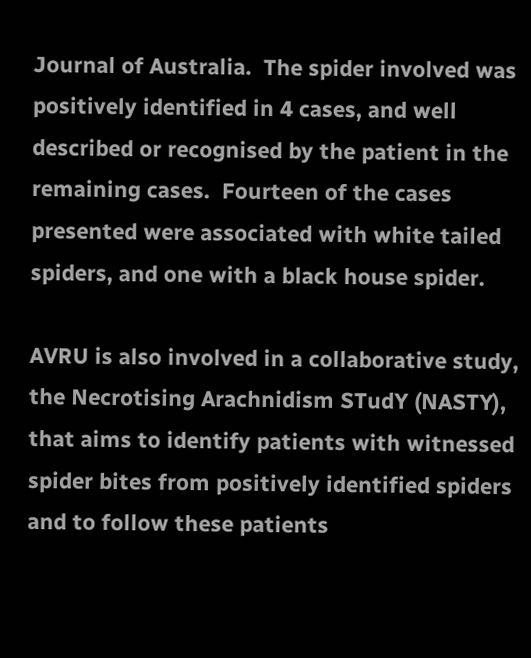Journal of Australia.  The spider involved was positively identified in 4 cases, and well described or recognised by the patient in the remaining cases.  Fourteen of the cases presented were associated with white tailed spiders, and one with a black house spider.

AVRU is also involved in a collaborative study, the Necrotising Arachnidism STudY (NASTY), that aims to identify patients with witnessed spider bites from positively identified spiders and to follow these patients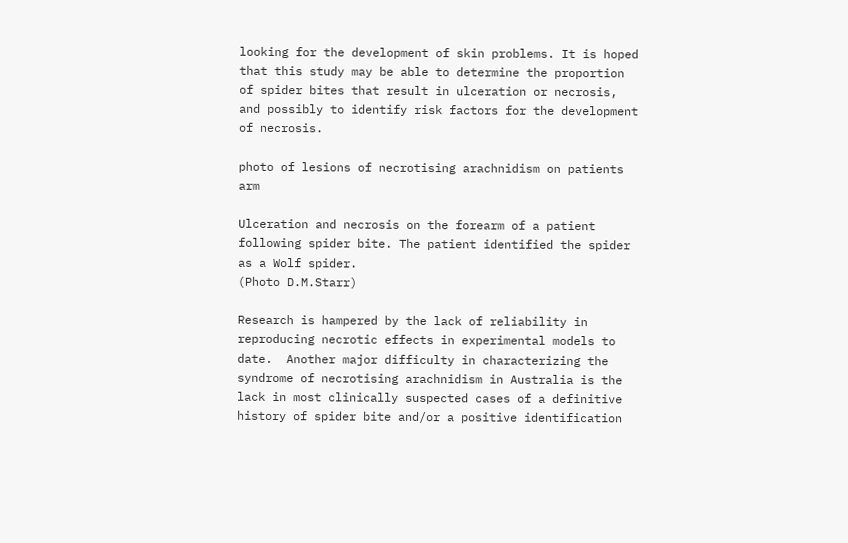looking for the development of skin problems. It is hoped that this study may be able to determine the proportion of spider bites that result in ulceration or necrosis, and possibly to identify risk factors for the development of necrosis.

photo of lesions of necrotising arachnidism on patients arm

Ulceration and necrosis on the forearm of a patient following spider bite. The patient identified the spider as a Wolf spider.
(Photo D.M.Starr)

Research is hampered by the lack of reliability in reproducing necrotic effects in experimental models to date.  Another major difficulty in characterizing the syndrome of necrotising arachnidism in Australia is the lack in most clinically suspected cases of a definitive history of spider bite and/or a positive identification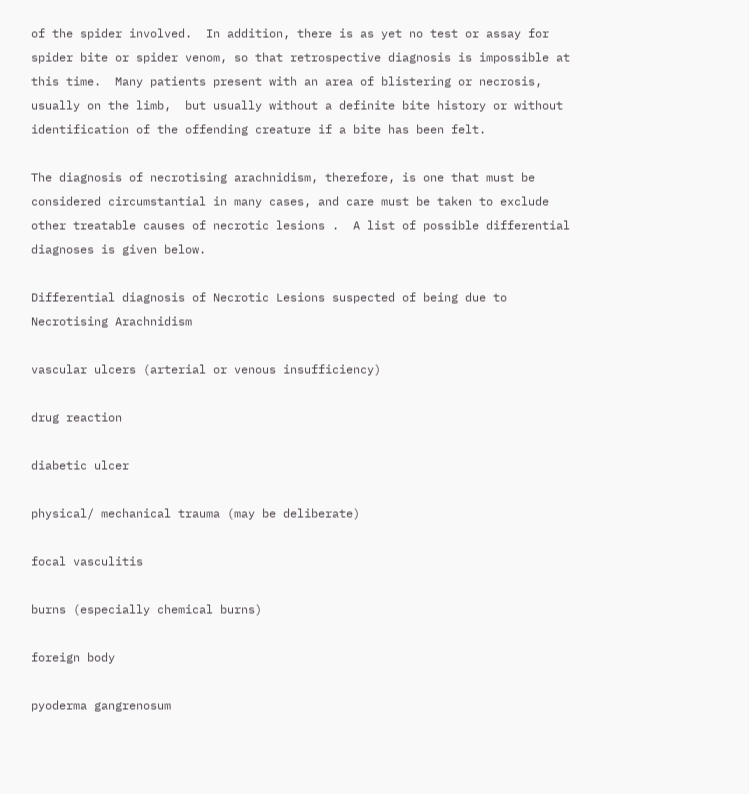of the spider involved.  In addition, there is as yet no test or assay for spider bite or spider venom, so that retrospective diagnosis is impossible at this time.  Many patients present with an area of blistering or necrosis, usually on the limb,  but usually without a definite bite history or without identification of the offending creature if a bite has been felt.

The diagnosis of necrotising arachnidism, therefore, is one that must be considered circumstantial in many cases, and care must be taken to exclude other treatable causes of necrotic lesions .  A list of possible differential diagnoses is given below.

Differential diagnosis of Necrotic Lesions suspected of being due to Necrotising Arachnidism

vascular ulcers (arterial or venous insufficiency)

drug reaction

diabetic ulcer

physical/ mechanical trauma (may be deliberate)

focal vasculitis

burns (especially chemical burns)

foreign body

pyoderma gangrenosum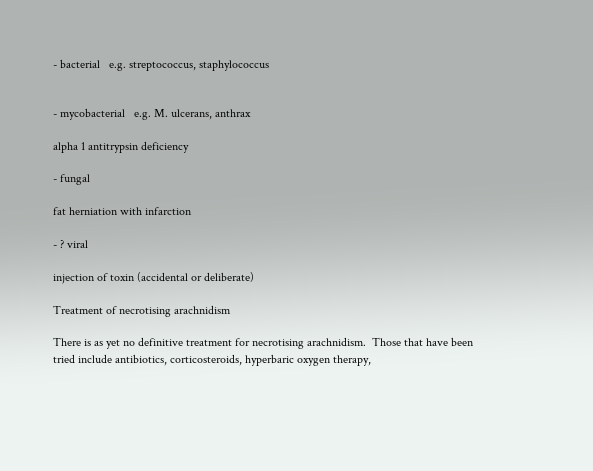- bacterial   e.g. streptococcus, staphylococcus


- mycobacterial   e.g. M. ulcerans, anthrax

alpha 1 antitrypsin deficiency

- fungal

fat herniation with infarction

- ? viral

injection of toxin (accidental or deliberate)

Treatment of necrotising arachnidism

There is as yet no definitive treatment for necrotising arachnidism.  Those that have been tried include antibiotics, corticosteroids, hyperbaric oxygen therapy,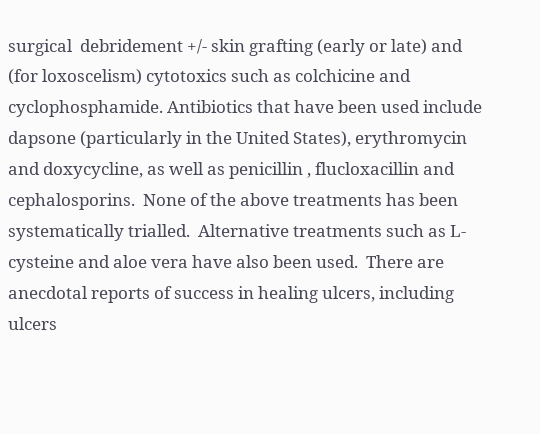surgical  debridement +/- skin grafting (early or late) and (for loxoscelism) cytotoxics such as colchicine and cyclophosphamide. Antibiotics that have been used include dapsone (particularly in the United States), erythromycin and doxycycline, as well as penicillin , flucloxacillin and cephalosporins.  None of the above treatments has been systematically trialled.  Alternative treatments such as L-cysteine and aloe vera have also been used.  There are anecdotal reports of success in healing ulcers, including ulcers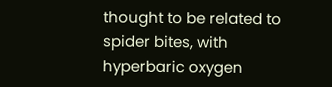thought to be related to spider bites, with hyperbaric oxygen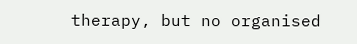therapy, but no organised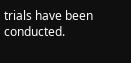trials have been conducted.